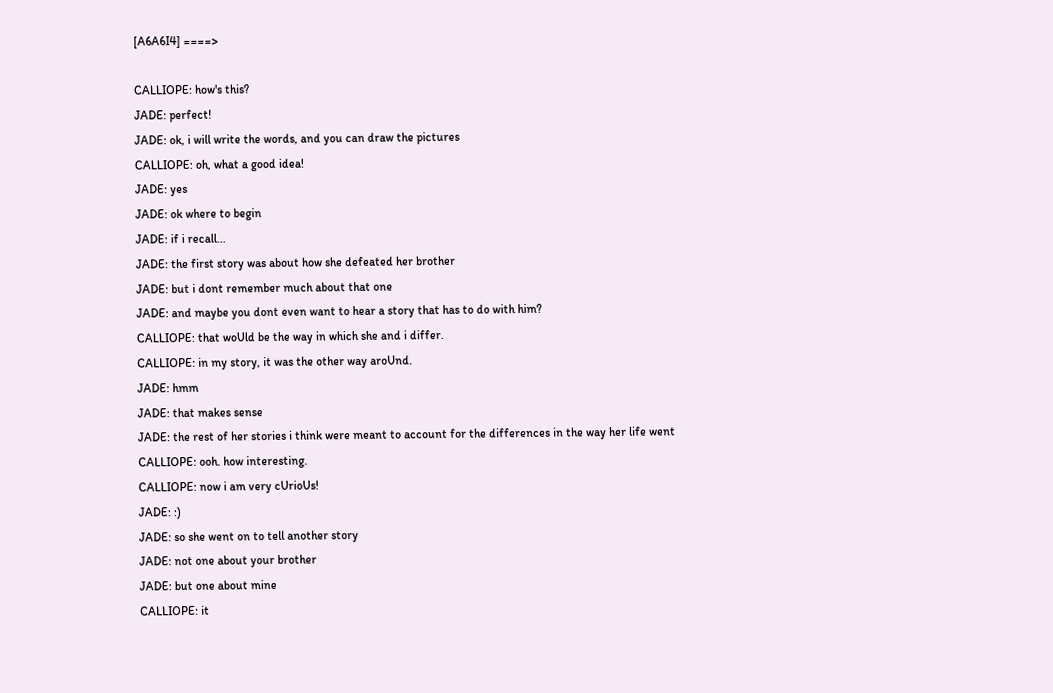[A6A6I4] ====>

CALLIOPE: how's this?
JADE: perfect!
JADE: ok, i will write the words, and you can draw the pictures
CALLIOPE: oh, what a good idea!
JADE: yes
JADE: ok where to begin
JADE: if i recall...
JADE: the first story was about how she defeated her brother
JADE: but i dont remember much about that one
JADE: and maybe you dont even want to hear a story that has to do with him?
CALLIOPE: that woUld be the way in which she and i differ.
CALLIOPE: in my story, it was the other way aroUnd.
JADE: hmm
JADE: that makes sense
JADE: the rest of her stories i think were meant to account for the differences in the way her life went
CALLIOPE: ooh. how interesting.
CALLIOPE: now i am very cUrioUs!
JADE: :)
JADE: so she went on to tell another story
JADE: not one about your brother
JADE: but one about mine
CALLIOPE: it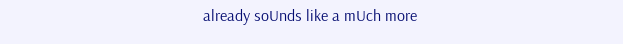already soUnds like a mUch more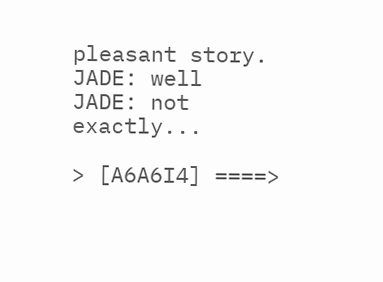pleasant story.
JADE: well
JADE: not exactly...

> [A6A6I4] ====>